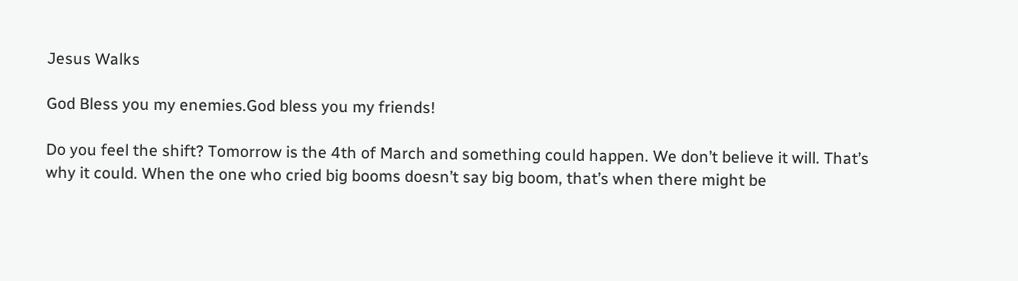Jesus Walks

God Bless you my enemies.God bless you my friends!

Do you feel the shift? Tomorrow is the 4th of March and something could happen. We don’t believe it will. That’s why it could. When the one who cried big booms doesn’t say big boom, that’s when there might be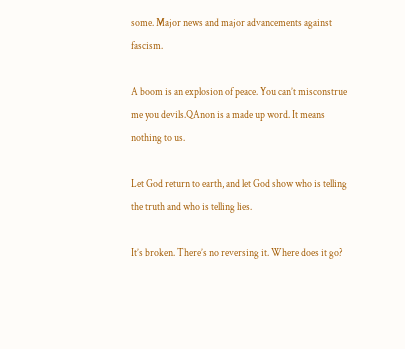some. Major news and major advancements against fascism.

A boom is an explosion of peace. You can’t misconstrue me you devils.QAnon is a made up word. It means nothing to us.

Let God return to earth, and let God show who is telling the truth and who is telling lies.

It’s broken. There’s no reversing it. Where does it go?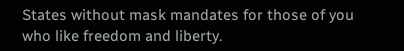States without mask mandates for those of you who like freedom and liberty.